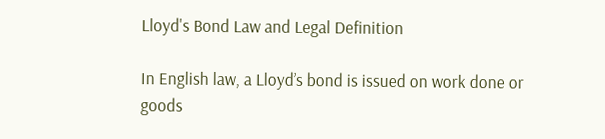Lloyd's Bond Law and Legal Definition

In English law, a Lloyd’s bond is issued on work done or goods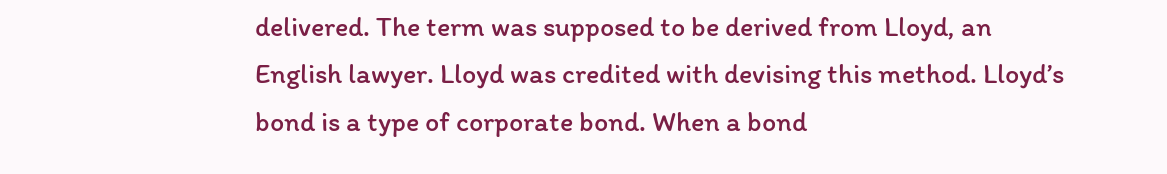delivered. The term was supposed to be derived from Lloyd, an English lawyer. Lloyd was credited with devising this method. Lloyd’s bond is a type of corporate bond. When a bond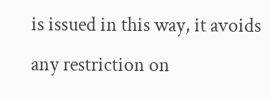is issued in this way, it avoids any restriction on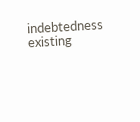indebtedness existing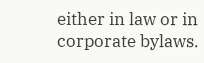either in law or in corporate bylaws.